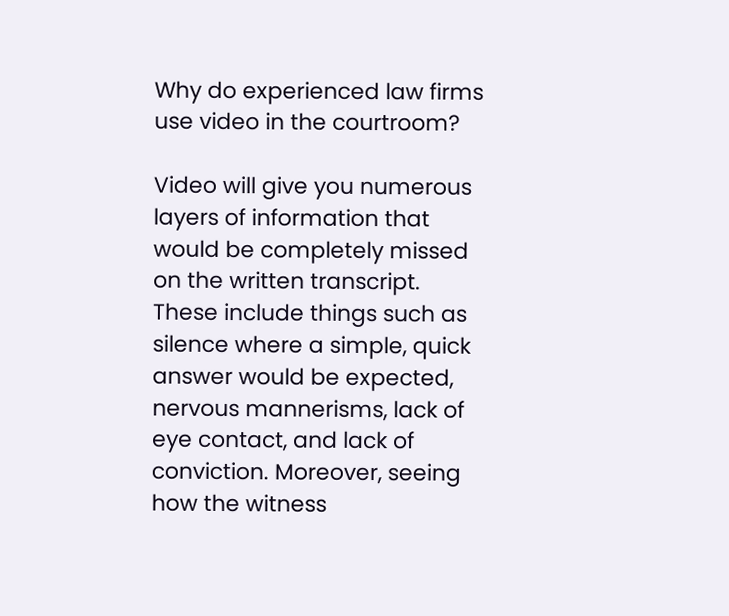Why do experienced law firms use video in the courtroom?

Video will give you numerous layers of information that would be completely missed on the written transcript. These include things such as silence where a simple, quick answer would be expected, nervous mannerisms, lack of eye contact, and lack of conviction. Moreover, seeing how the witness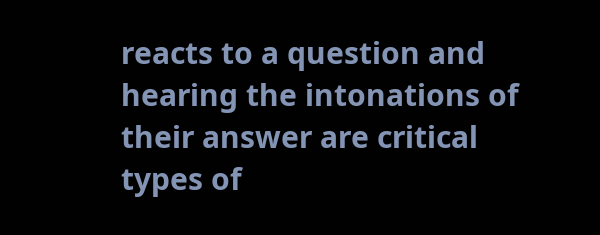reacts to a question and hearing the intonations of their answer are critical types of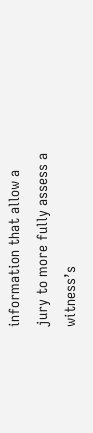information that allow a jury to more fully assess a witness’s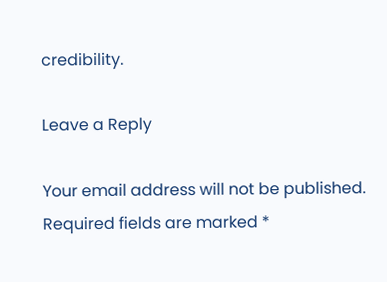credibility.

Leave a Reply

Your email address will not be published. Required fields are marked *